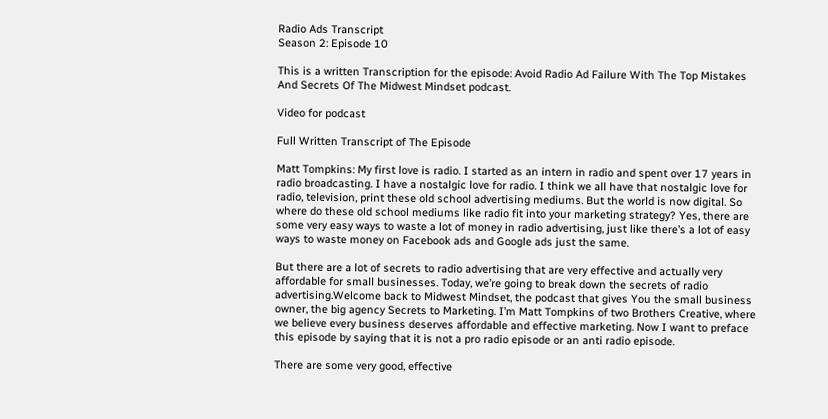Radio Ads Transcript
Season 2: Episode 10

This is a written Transcription for the episode: Avoid Radio Ad Failure With The Top Mistakes And Secrets Of The Midwest Mindset podcast.

Video for podcast

Full Written Transcript of The Episode

Matt Tompkins: My first love is radio. I started as an intern in radio and spent over 17 years in radio broadcasting. I have a nostalgic love for radio. I think we all have that nostalgic love for radio, television, print these old school advertising mediums. But the world is now digital. So where do these old school mediums like radio fit into your marketing strategy? Yes, there are some very easy ways to waste a lot of money in radio advertising, just like there’s a lot of easy ways to waste money on Facebook ads and Google ads just the same.

But there are a lot of secrets to radio advertising that are very effective and actually very affordable for small businesses. Today, we’re going to break down the secrets of radio advertising.Welcome back to Midwest Mindset, the podcast that gives You the small business owner, the big agency Secrets to Marketing. I’m Matt Tompkins of two Brothers Creative, where we believe every business deserves affordable and effective marketing. Now I want to preface this episode by saying that it is not a pro radio episode or an anti radio episode.

There are some very good, effective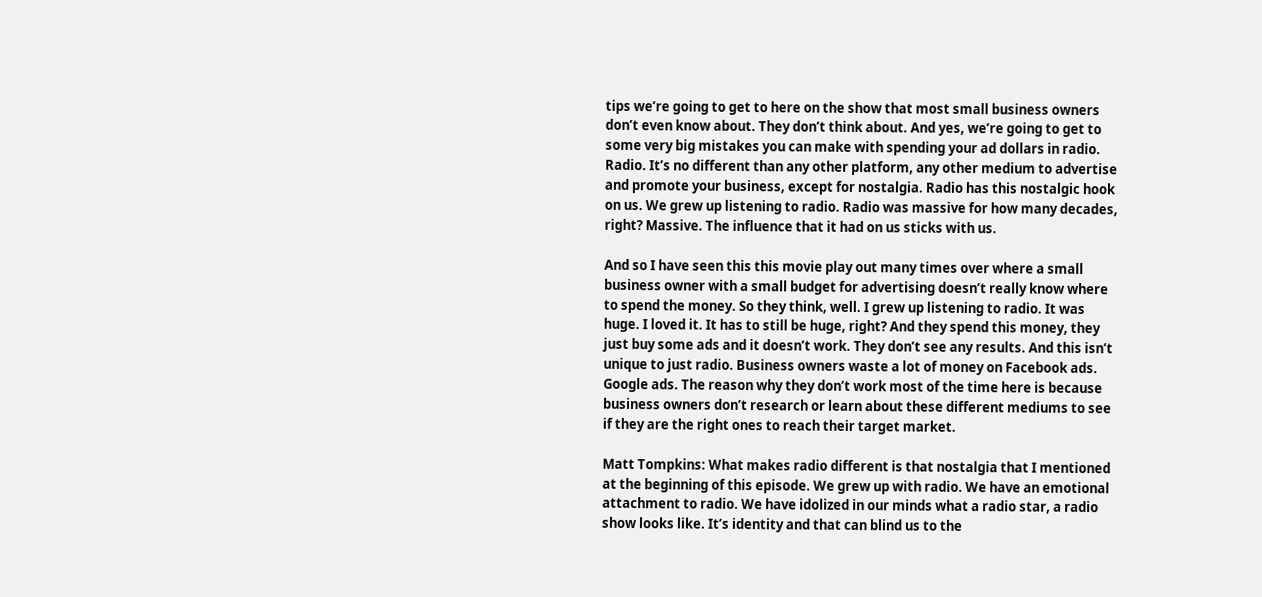tips we’re going to get to here on the show that most small business owners don’t even know about. They don’t think about. And yes, we’re going to get to some very big mistakes you can make with spending your ad dollars in radio. Radio. It’s no different than any other platform, any other medium to advertise and promote your business, except for nostalgia. Radio has this nostalgic hook on us. We grew up listening to radio. Radio was massive for how many decades, right? Massive. The influence that it had on us sticks with us.

And so I have seen this this movie play out many times over where a small business owner with a small budget for advertising doesn’t really know where to spend the money. So they think, well. I grew up listening to radio. It was huge. I loved it. It has to still be huge, right? And they spend this money, they just buy some ads and it doesn’t work. They don’t see any results. And this isn’t unique to just radio. Business owners waste a lot of money on Facebook ads. Google ads. The reason why they don’t work most of the time here is because business owners don’t research or learn about these different mediums to see if they are the right ones to reach their target market.

Matt Tompkins: What makes radio different is that nostalgia that I mentioned at the beginning of this episode. We grew up with radio. We have an emotional attachment to radio. We have idolized in our minds what a radio star, a radio show looks like. It’s identity and that can blind us to the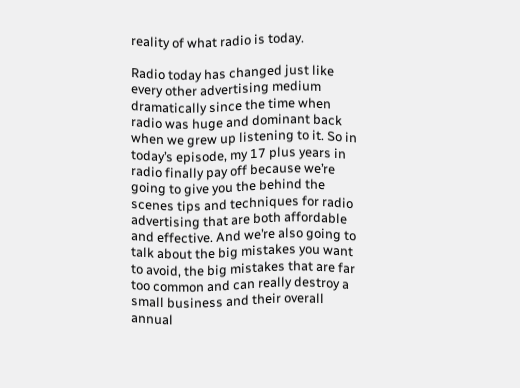reality of what radio is today.

Radio today has changed just like every other advertising medium dramatically since the time when radio was huge and dominant back when we grew up listening to it. So in today’s episode, my 17 plus years in radio finally pay off because we’re going to give you the behind the scenes tips and techniques for radio advertising that are both affordable and effective. And we’re also going to talk about the big mistakes you want to avoid, the big mistakes that are far too common and can really destroy a small business and their overall annual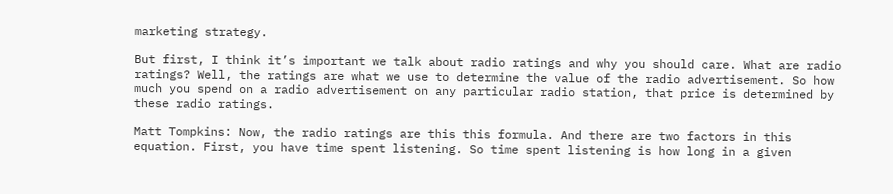marketing strategy.

But first, I think it’s important we talk about radio ratings and why you should care. What are radio ratings? Well, the ratings are what we use to determine the value of the radio advertisement. So how much you spend on a radio advertisement on any particular radio station, that price is determined by these radio ratings.

Matt Tompkins: Now, the radio ratings are this this formula. And there are two factors in this equation. First, you have time spent listening. So time spent listening is how long in a given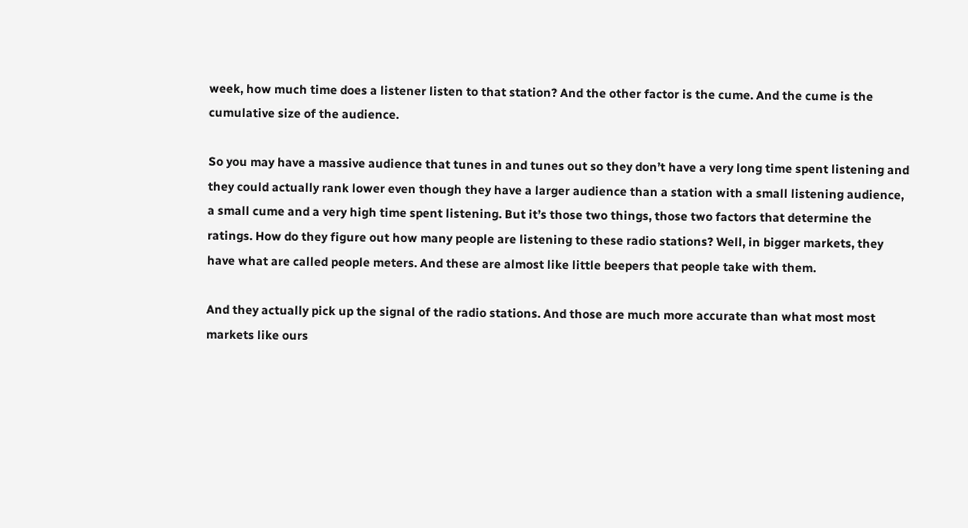week, how much time does a listener listen to that station? And the other factor is the cume. And the cume is the cumulative size of the audience.

So you may have a massive audience that tunes in and tunes out so they don’t have a very long time spent listening and they could actually rank lower even though they have a larger audience than a station with a small listening audience, a small cume and a very high time spent listening. But it’s those two things, those two factors that determine the ratings. How do they figure out how many people are listening to these radio stations? Well, in bigger markets, they have what are called people meters. And these are almost like little beepers that people take with them.

And they actually pick up the signal of the radio stations. And those are much more accurate than what most most markets like ours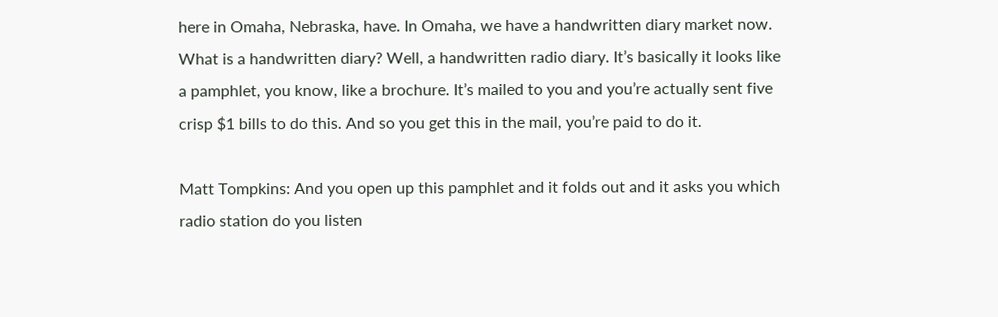here in Omaha, Nebraska, have. In Omaha, we have a handwritten diary market now. What is a handwritten diary? Well, a handwritten radio diary. It’s basically it looks like a pamphlet, you know, like a brochure. It’s mailed to you and you’re actually sent five crisp $1 bills to do this. And so you get this in the mail, you’re paid to do it.

Matt Tompkins: And you open up this pamphlet and it folds out and it asks you which radio station do you listen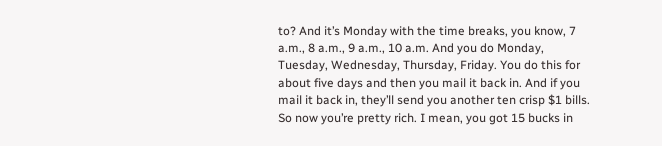to? And it’s Monday with the time breaks, you know, 7 a.m., 8 a.m., 9 a.m., 10 a.m. And you do Monday, Tuesday, Wednesday, Thursday, Friday. You do this for about five days and then you mail it back in. And if you mail it back in, they’ll send you another ten crisp $1 bills. So now you’re pretty rich. I mean, you got 15 bucks in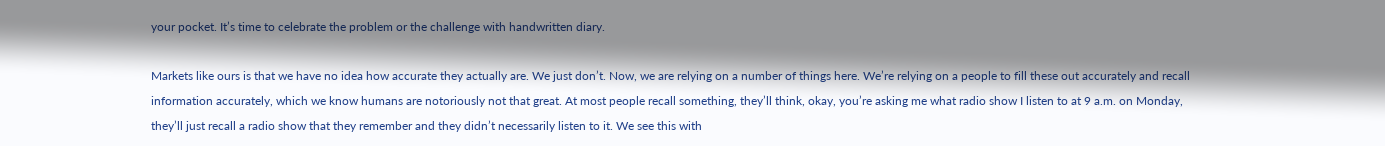your pocket. It’s time to celebrate the problem or the challenge with handwritten diary.

Markets like ours is that we have no idea how accurate they actually are. We just don’t. Now, we are relying on a number of things here. We’re relying on a people to fill these out accurately and recall information accurately, which we know humans are notoriously not that great. At most people recall something, they’ll think, okay, you’re asking me what radio show I listen to at 9 a.m. on Monday, they’ll just recall a radio show that they remember and they didn’t necessarily listen to it. We see this with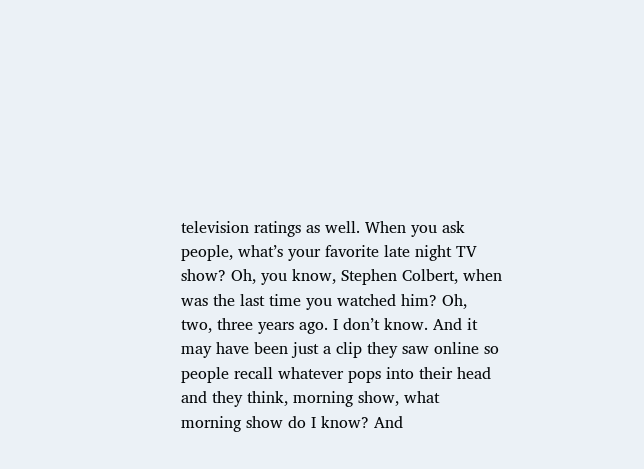television ratings as well. When you ask people, what’s your favorite late night TV show? Oh, you know, Stephen Colbert, when was the last time you watched him? Oh, two, three years ago. I don’t know. And it may have been just a clip they saw online so people recall whatever pops into their head and they think, morning show, what morning show do I know? And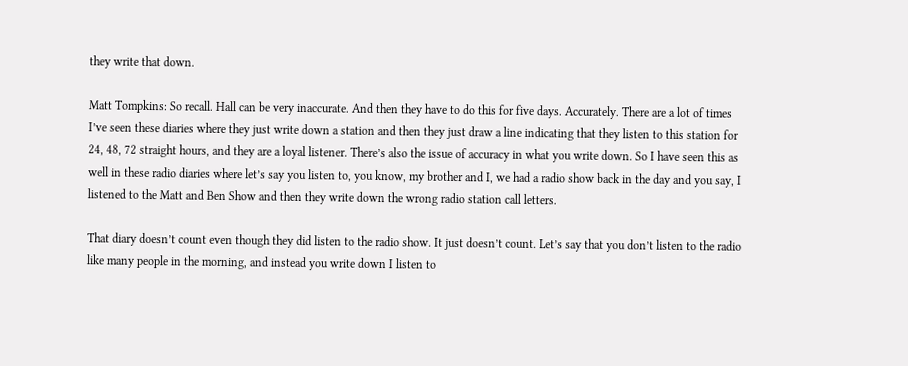they write that down.

Matt Tompkins: So recall. Hall can be very inaccurate. And then they have to do this for five days. Accurately. There are a lot of times I’ve seen these diaries where they just write down a station and then they just draw a line indicating that they listen to this station for 24, 48, 72 straight hours, and they are a loyal listener. There’s also the issue of accuracy in what you write down. So I have seen this as well in these radio diaries where let’s say you listen to, you know, my brother and I, we had a radio show back in the day and you say, I listened to the Matt and Ben Show and then they write down the wrong radio station call letters.

That diary doesn’t count even though they did listen to the radio show. It just doesn’t count. Let’s say that you don’t listen to the radio like many people in the morning, and instead you write down I listen to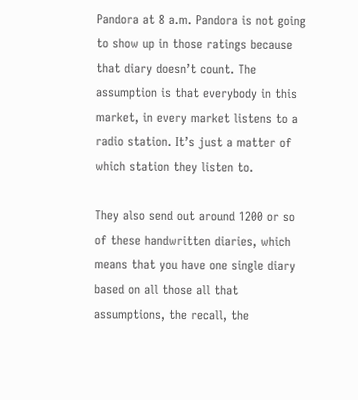Pandora at 8 a.m. Pandora is not going to show up in those ratings because that diary doesn’t count. The assumption is that everybody in this market, in every market listens to a radio station. It’s just a matter of which station they listen to.

They also send out around 1200 or so of these handwritten diaries, which means that you have one single diary based on all those all that assumptions, the recall, the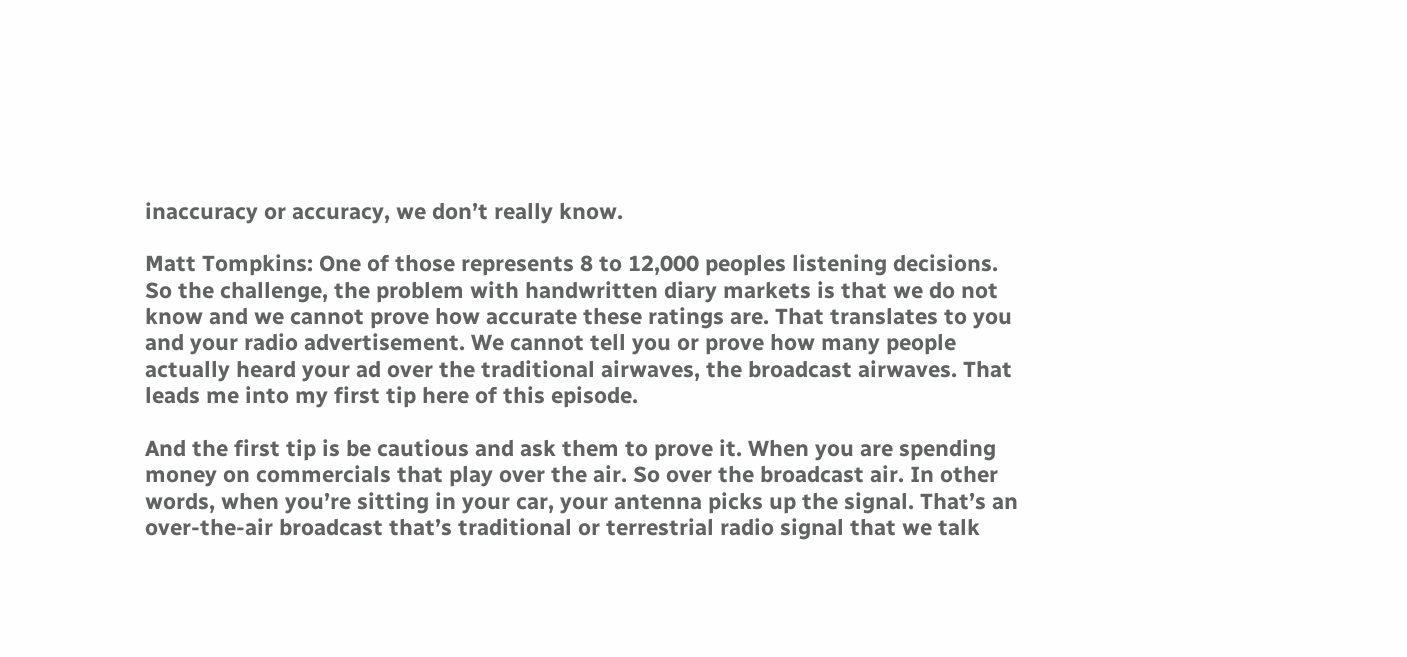inaccuracy or accuracy, we don’t really know.

Matt Tompkins: One of those represents 8 to 12,000 peoples listening decisions. So the challenge, the problem with handwritten diary markets is that we do not know and we cannot prove how accurate these ratings are. That translates to you and your radio advertisement. We cannot tell you or prove how many people actually heard your ad over the traditional airwaves, the broadcast airwaves. That leads me into my first tip here of this episode.

And the first tip is be cautious and ask them to prove it. When you are spending money on commercials that play over the air. So over the broadcast air. In other words, when you’re sitting in your car, your antenna picks up the signal. That’s an over-the-air broadcast that’s traditional or terrestrial radio signal that we talk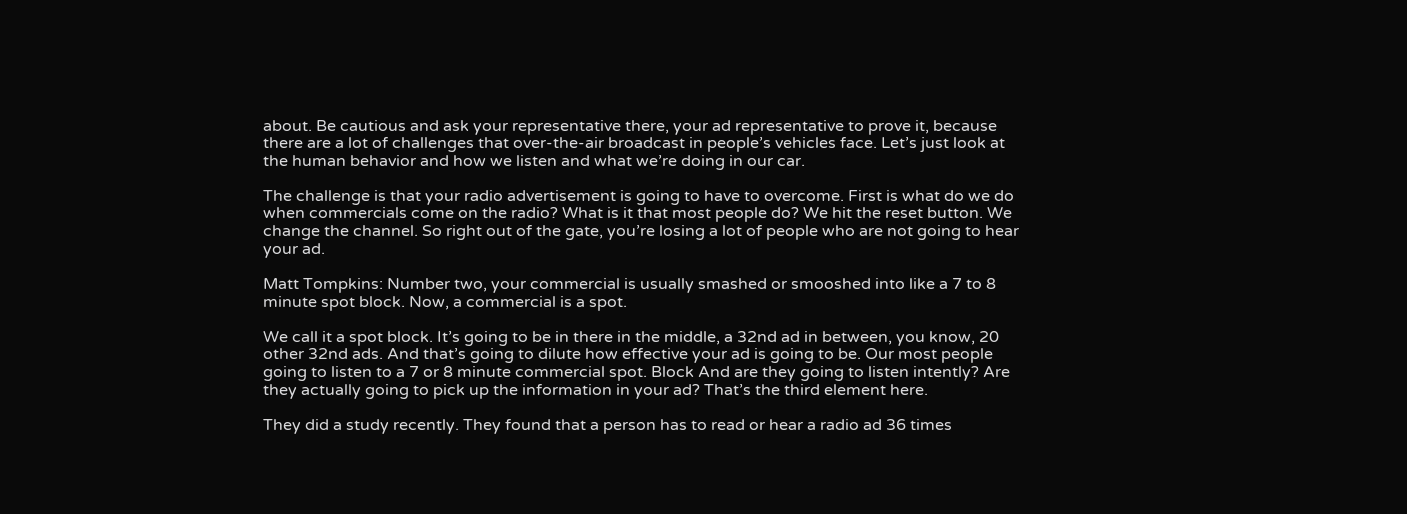about. Be cautious and ask your representative there, your ad representative to prove it, because there are a lot of challenges that over-the-air broadcast in people’s vehicles face. Let’s just look at the human behavior and how we listen and what we’re doing in our car.

The challenge is that your radio advertisement is going to have to overcome. First is what do we do when commercials come on the radio? What is it that most people do? We hit the reset button. We change the channel. So right out of the gate, you’re losing a lot of people who are not going to hear your ad.

Matt Tompkins: Number two, your commercial is usually smashed or smooshed into like a 7 to 8 minute spot block. Now, a commercial is a spot.

We call it a spot block. It’s going to be in there in the middle, a 32nd ad in between, you know, 20 other 32nd ads. And that’s going to dilute how effective your ad is going to be. Our most people going to listen to a 7 or 8 minute commercial spot. Block And are they going to listen intently? Are they actually going to pick up the information in your ad? That’s the third element here.

They did a study recently. They found that a person has to read or hear a radio ad 36 times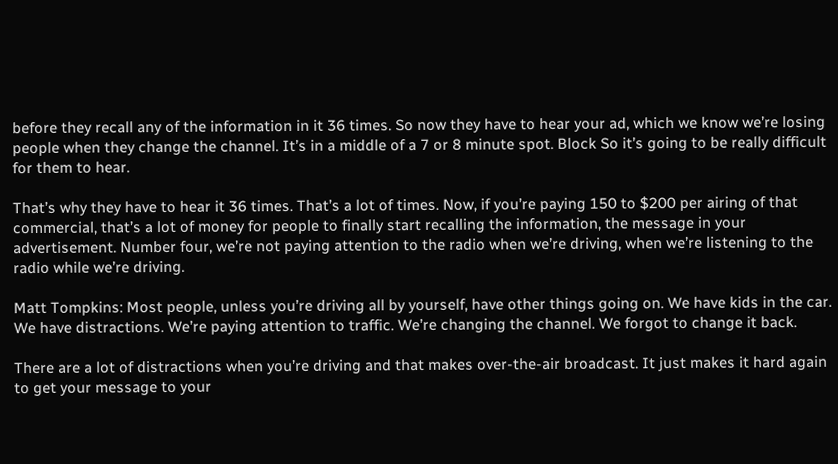before they recall any of the information in it 36 times. So now they have to hear your ad, which we know we’re losing people when they change the channel. It’s in a middle of a 7 or 8 minute spot. Block So it’s going to be really difficult for them to hear.

That’s why they have to hear it 36 times. That’s a lot of times. Now, if you’re paying 150 to $200 per airing of that commercial, that’s a lot of money for people to finally start recalling the information, the message in your advertisement. Number four, we’re not paying attention to the radio when we’re driving, when we’re listening to the radio while we’re driving.

Matt Tompkins: Most people, unless you’re driving all by yourself, have other things going on. We have kids in the car. We have distractions. We’re paying attention to traffic. We’re changing the channel. We forgot to change it back.

There are a lot of distractions when you’re driving and that makes over-the-air broadcast. It just makes it hard again to get your message to your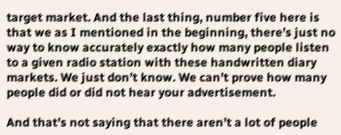target market. And the last thing, number five here is that we as I mentioned in the beginning, there’s just no way to know accurately exactly how many people listen to a given radio station with these handwritten diary markets. We just don’t know. We can’t prove how many people did or did not hear your advertisement.

And that’s not saying that there aren’t a lot of people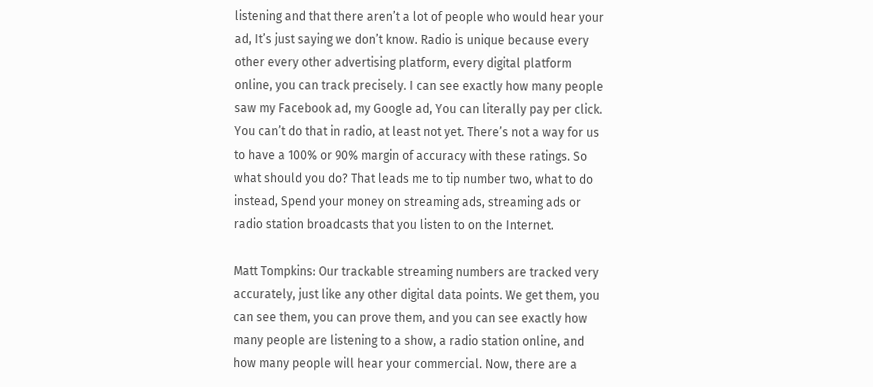listening and that there aren’t a lot of people who would hear your ad, It’s just saying we don’t know. Radio is unique because every other every other advertising platform, every digital platform online, you can track precisely. I can see exactly how many people saw my Facebook ad, my Google ad, You can literally pay per click. You can’t do that in radio, at least not yet. There’s not a way for us to have a 100% or 90% margin of accuracy with these ratings. So what should you do? That leads me to tip number two, what to do instead, Spend your money on streaming ads, streaming ads or radio station broadcasts that you listen to on the Internet.

Matt Tompkins: Our trackable streaming numbers are tracked very accurately, just like any other digital data points. We get them, you can see them, you can prove them, and you can see exactly how many people are listening to a show, a radio station online, and how many people will hear your commercial. Now, there are a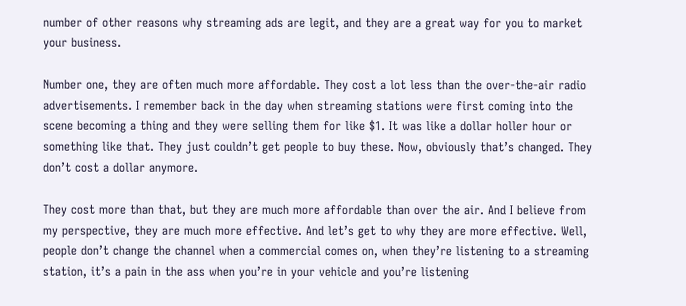number of other reasons why streaming ads are legit, and they are a great way for you to market your business.

Number one, they are often much more affordable. They cost a lot less than the over-the-air radio advertisements. I remember back in the day when streaming stations were first coming into the scene becoming a thing and they were selling them for like $1. It was like a dollar holler hour or something like that. They just couldn’t get people to buy these. Now, obviously that’s changed. They don’t cost a dollar anymore.

They cost more than that, but they are much more affordable than over the air. And I believe from my perspective, they are much more effective. And let’s get to why they are more effective. Well, people don’t change the channel when a commercial comes on, when they’re listening to a streaming station, it’s a pain in the ass when you’re in your vehicle and you’re listening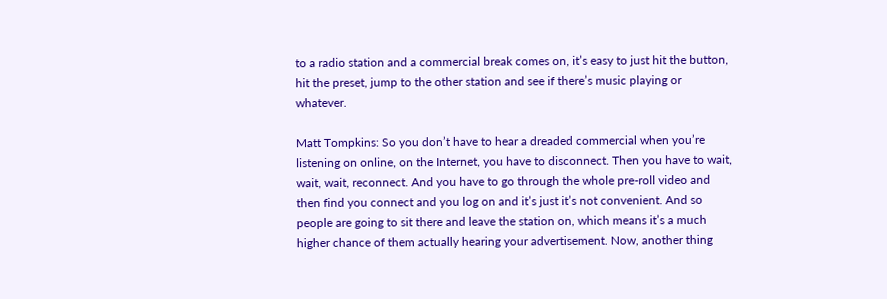to a radio station and a commercial break comes on, it’s easy to just hit the button, hit the preset, jump to the other station and see if there’s music playing or whatever.

Matt Tompkins: So you don’t have to hear a dreaded commercial when you’re listening on online, on the Internet, you have to disconnect. Then you have to wait, wait, wait, reconnect. And you have to go through the whole pre-roll video and then find you connect and you log on and it’s just it’s not convenient. And so people are going to sit there and leave the station on, which means it’s a much higher chance of them actually hearing your advertisement. Now, another thing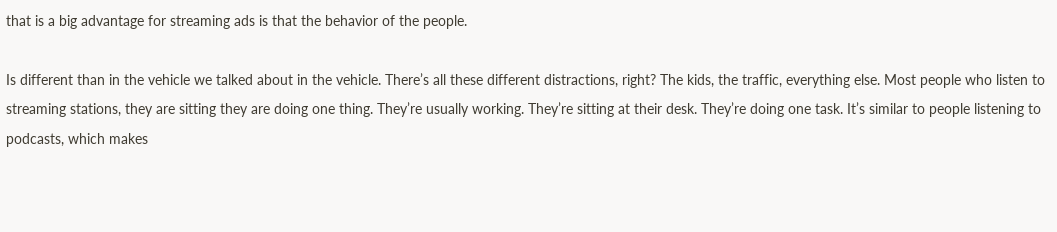that is a big advantage for streaming ads is that the behavior of the people.

Is different than in the vehicle we talked about in the vehicle. There’s all these different distractions, right? The kids, the traffic, everything else. Most people who listen to streaming stations, they are sitting they are doing one thing. They’re usually working. They’re sitting at their desk. They’re doing one task. It’s similar to people listening to podcasts, which makes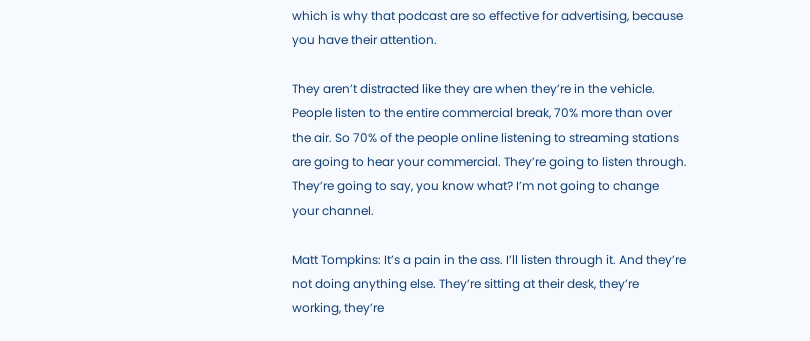which is why that podcast are so effective for advertising, because you have their attention.

They aren’t distracted like they are when they’re in the vehicle. People listen to the entire commercial break, 70% more than over the air. So 70% of the people online listening to streaming stations are going to hear your commercial. They’re going to listen through. They’re going to say, you know what? I’m not going to change your channel.

Matt Tompkins: It’s a pain in the ass. I’ll listen through it. And they’re not doing anything else. They’re sitting at their desk, they’re working, they’re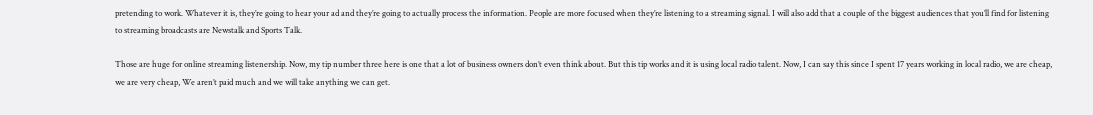pretending to work. Whatever it is, they’re going to hear your ad and they’re going to actually process the information. People are more focused when they’re listening to a streaming signal. I will also add that a couple of the biggest audiences that you’ll find for listening to streaming broadcasts are Newstalk and Sports Talk.

Those are huge for online streaming listenership. Now, my tip number three here is one that a lot of business owners don’t even think about. But this tip works and it is using local radio talent. Now, I can say this since I spent 17 years working in local radio, we are cheap, we are very cheap, We aren’t paid much and we will take anything we can get.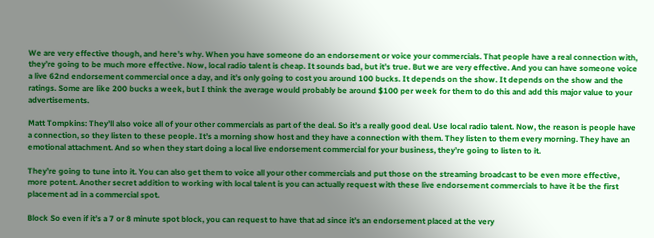We are very effective though, and here’s why. When you have someone do an endorsement or voice your commercials. That people have a real connection with, they’re going to be much more effective. Now, local radio talent is cheap. It sounds bad, but it’s true. But we are very effective. And you can have someone voice a live 62nd endorsement commercial once a day, and it’s only going to cost you around 100 bucks. It depends on the show. It depends on the show and the ratings. Some are like 200 bucks a week, but I think the average would probably be around $100 per week for them to do this and add this major value to your advertisements.

Matt Tompkins: They’ll also voice all of your other commercials as part of the deal. So it’s a really good deal. Use local radio talent. Now, the reason is people have a connection, so they listen to these people. It’s a morning show host and they have a connection with them. They listen to them every morning. They have an emotional attachment. And so when they start doing a local live endorsement commercial for your business, they’re going to listen to it.

They’re going to tune into it. You can also get them to voice all your other commercials and put those on the streaming broadcast to be even more effective, more potent. Another secret addition to working with local talent is you can actually request with these live endorsement commercials to have it be the first placement ad in a commercial spot.

Block So even if it’s a 7 or 8 minute spot block, you can request to have that ad since it’s an endorsement placed at the very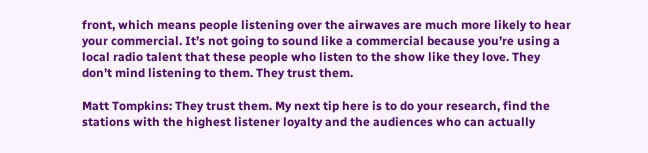front, which means people listening over the airwaves are much more likely to hear your commercial. It’s not going to sound like a commercial because you’re using a local radio talent that these people who listen to the show like they love. They don’t mind listening to them. They trust them.

Matt Tompkins: They trust them. My next tip here is to do your research, find the stations with the highest listener loyalty and the audiences who can actually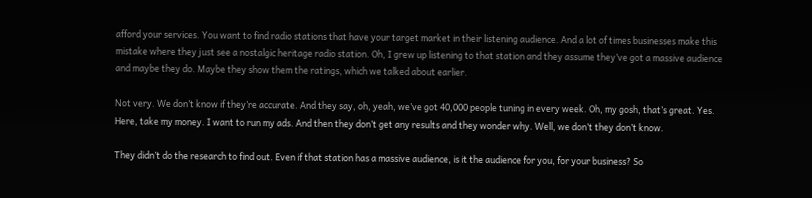afford your services. You want to find radio stations that have your target market in their listening audience. And a lot of times businesses make this mistake where they just see a nostalgic heritage radio station. Oh, I grew up listening to that station and they assume they’ve got a massive audience and maybe they do. Maybe they show them the ratings, which we talked about earlier.

Not very. We don’t know if they’re accurate. And they say, oh, yeah, we’ve got 40,000 people tuning in every week. Oh, my gosh, that’s great. Yes. Here, take my money. I want to run my ads. And then they don’t get any results and they wonder why. Well, we don’t they don’t know.

They didn’t do the research to find out. Even if that station has a massive audience, is it the audience for you, for your business? So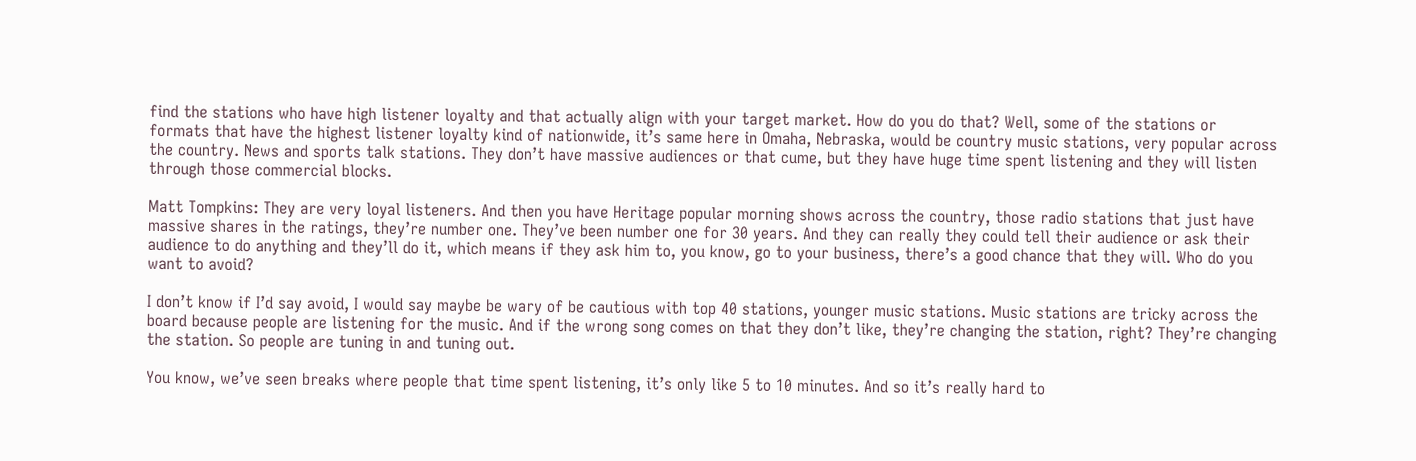find the stations who have high listener loyalty and that actually align with your target market. How do you do that? Well, some of the stations or formats that have the highest listener loyalty kind of nationwide, it’s same here in Omaha, Nebraska, would be country music stations, very popular across the country. News and sports talk stations. They don’t have massive audiences or that cume, but they have huge time spent listening and they will listen through those commercial blocks.

Matt Tompkins: They are very loyal listeners. And then you have Heritage popular morning shows across the country, those radio stations that just have massive shares in the ratings, they’re number one. They’ve been number one for 30 years. And they can really they could tell their audience or ask their audience to do anything and they’ll do it, which means if they ask him to, you know, go to your business, there’s a good chance that they will. Who do you want to avoid?

I don’t know if I’d say avoid, I would say maybe be wary of be cautious with top 40 stations, younger music stations. Music stations are tricky across the board because people are listening for the music. And if the wrong song comes on that they don’t like, they’re changing the station, right? They’re changing the station. So people are tuning in and tuning out.

You know, we’ve seen breaks where people that time spent listening, it’s only like 5 to 10 minutes. And so it’s really hard to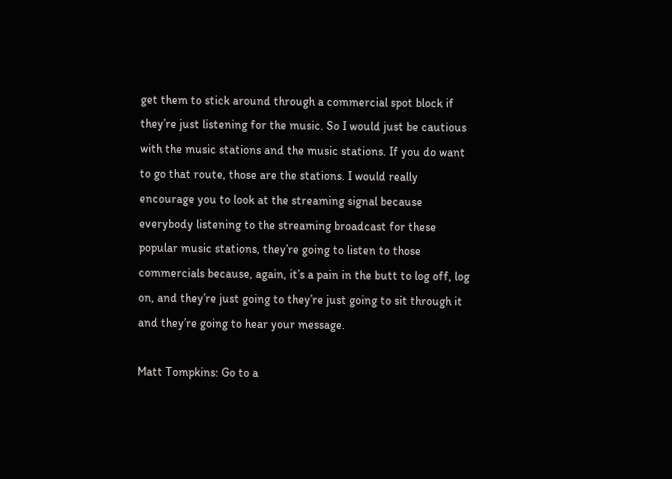get them to stick around through a commercial spot block if they’re just listening for the music. So I would just be cautious with the music stations and the music stations. If you do want to go that route, those are the stations. I would really encourage you to look at the streaming signal because everybody listening to the streaming broadcast for these popular music stations, they’re going to listen to those commercials because, again, it’s a pain in the butt to log off, log on, and they’re just going to they’re just going to sit through it and they’re going to hear your message.

Matt Tompkins: Go to a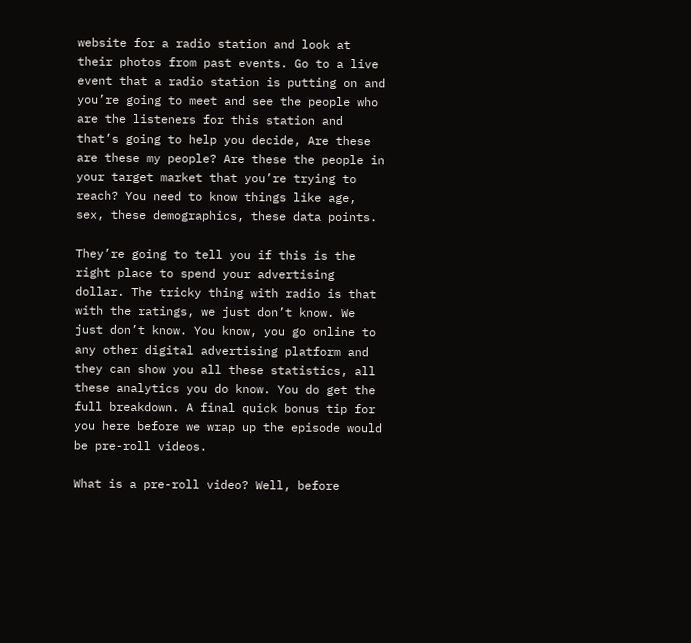website for a radio station and look at their photos from past events. Go to a live event that a radio station is putting on and you’re going to meet and see the people who are the listeners for this station and that’s going to help you decide, Are these are these my people? Are these the people in your target market that you’re trying to reach? You need to know things like age, sex, these demographics, these data points.

They’re going to tell you if this is the right place to spend your advertising dollar. The tricky thing with radio is that with the ratings, we just don’t know. We just don’t know. You know, you go online to any other digital advertising platform and they can show you all these statistics, all these analytics you do know. You do get the full breakdown. A final quick bonus tip for you here before we wrap up the episode would be pre-roll videos.

What is a pre-roll video? Well, before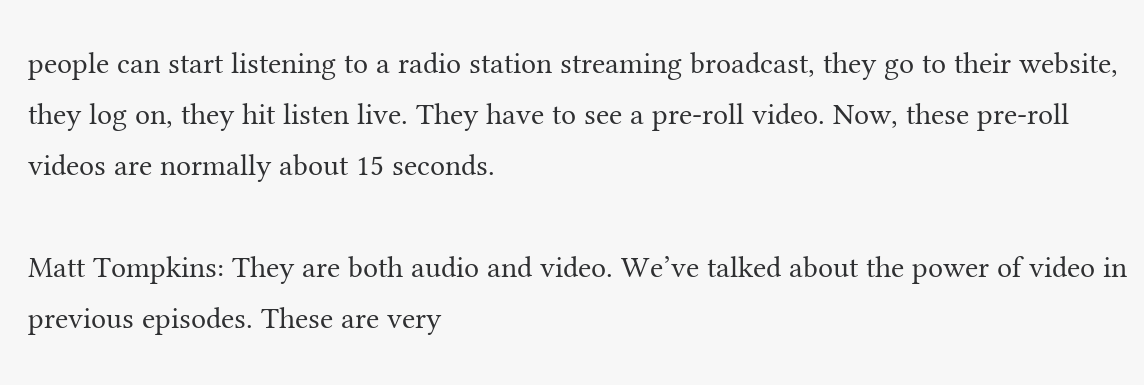people can start listening to a radio station streaming broadcast, they go to their website, they log on, they hit listen live. They have to see a pre-roll video. Now, these pre-roll videos are normally about 15 seconds.

Matt Tompkins: They are both audio and video. We’ve talked about the power of video in previous episodes. These are very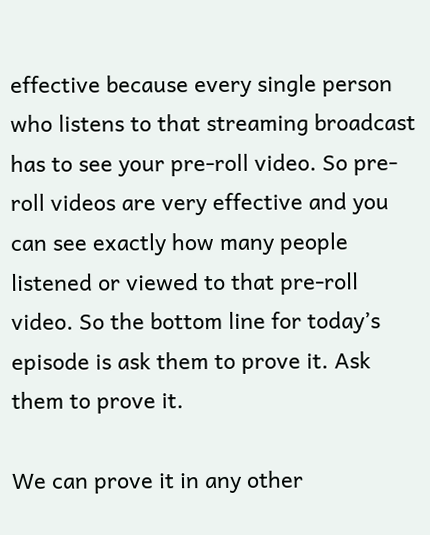effective because every single person who listens to that streaming broadcast has to see your pre-roll video. So pre-roll videos are very effective and you can see exactly how many people listened or viewed to that pre-roll video. So the bottom line for today’s episode is ask them to prove it. Ask them to prove it.

We can prove it in any other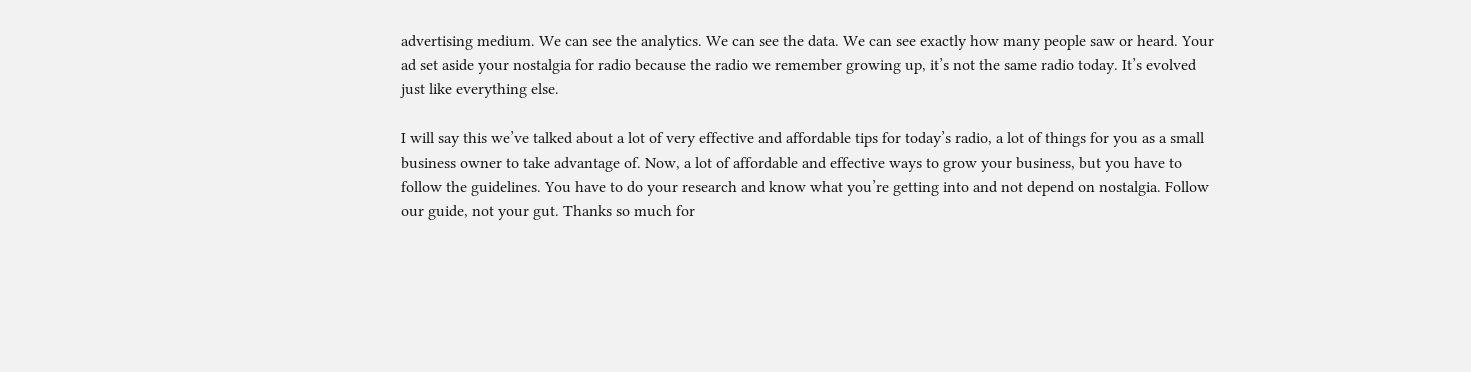advertising medium. We can see the analytics. We can see the data. We can see exactly how many people saw or heard. Your ad set aside your nostalgia for radio because the radio we remember growing up, it’s not the same radio today. It’s evolved just like everything else.

I will say this we’ve talked about a lot of very effective and affordable tips for today’s radio, a lot of things for you as a small business owner to take advantage of. Now, a lot of affordable and effective ways to grow your business, but you have to follow the guidelines. You have to do your research and know what you’re getting into and not depend on nostalgia. Follow our guide, not your gut. Thanks so much for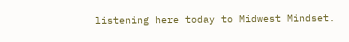listening here today to Midwest Mindset.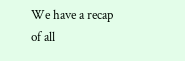We have a recap of all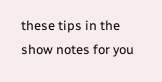these tips in the show notes for you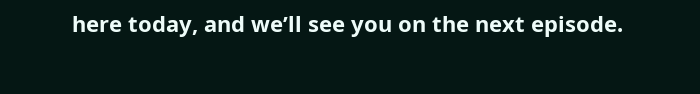here today, and we’ll see you on the next episode.